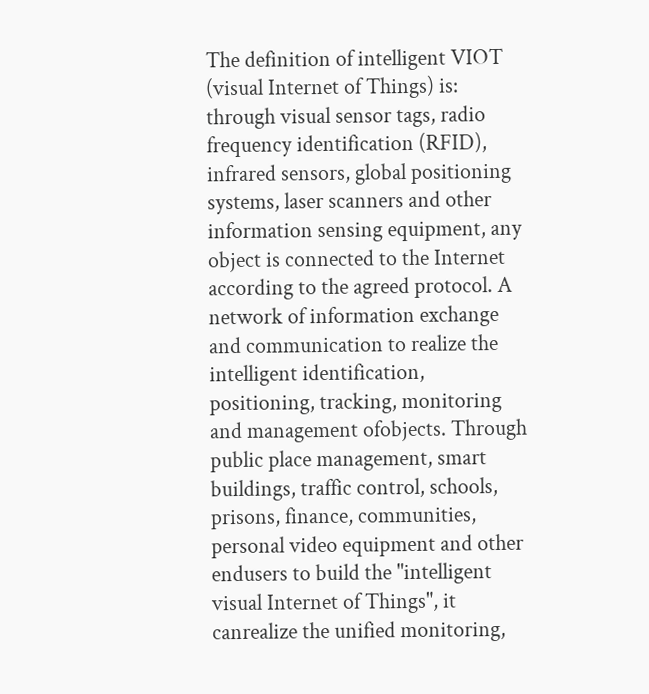The definition of intelligent VIOT (visual Internet of Things) is: through visual sensor tags, radio frequency identification (RFID), infrared sensors, global positioning systems, laser scanners and other information sensing equipment, any object is connected to the Internet according to the agreed protocol. A network of information exchange and communication to realize the intelligent identification, positioning, tracking, monitoring and management ofobjects. Through public place management, smart buildings, traffic control, schools, prisons, finance, communities, personal video equipment and other endusers to build the "intelligent visual Internet of Things", it canrealize the unified monitoring,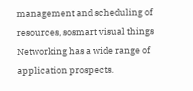management and scheduling of resources, sosmart visual things Networking has a wide range of application prospects.